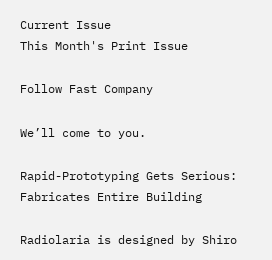Current Issue
This Month's Print Issue

Follow Fast Company

We’ll come to you.

Rapid-Prototyping Gets Serious: Fabricates Entire Building

Radiolaria is designed by Shiro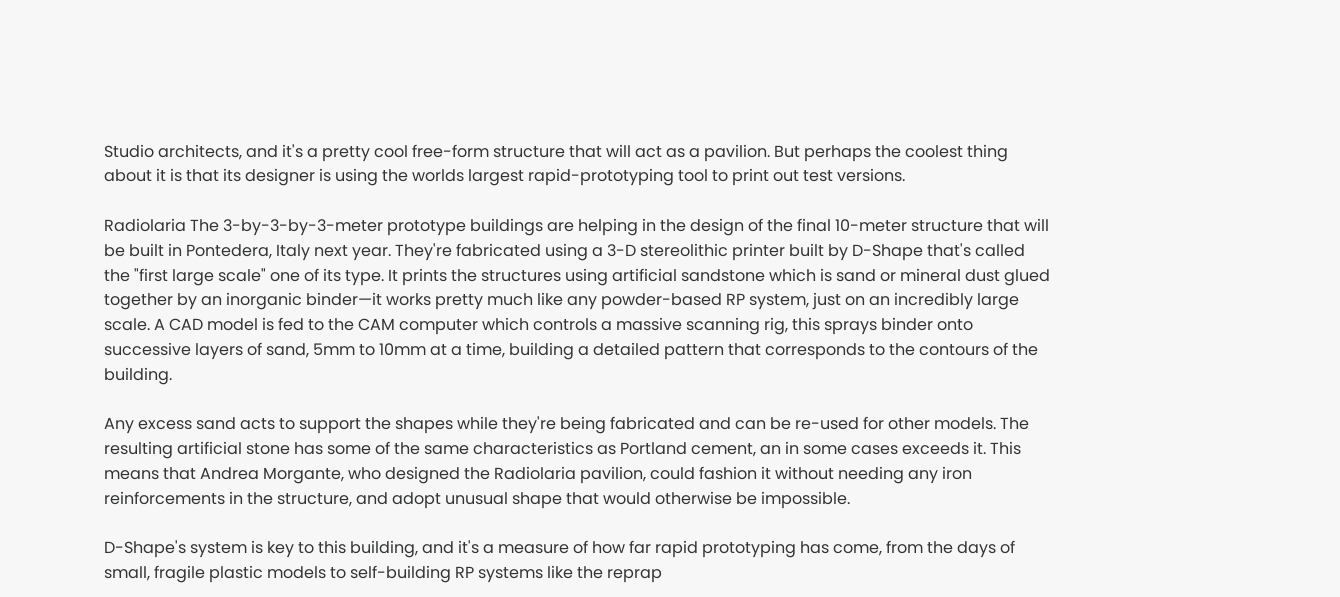Studio architects, and it's a pretty cool free-form structure that will act as a pavilion. But perhaps the coolest thing about it is that its designer is using the worlds largest rapid-prototyping tool to print out test versions.

Radiolaria The 3-by-3-by-3-meter prototype buildings are helping in the design of the final 10-meter structure that will be built in Pontedera, Italy next year. They're fabricated using a 3-D stereolithic printer built by D-Shape that's called the "first large scale" one of its type. It prints the structures using artificial sandstone which is sand or mineral dust glued together by an inorganic binder—it works pretty much like any powder-based RP system, just on an incredibly large scale. A CAD model is fed to the CAM computer which controls a massive scanning rig, this sprays binder onto successive layers of sand, 5mm to 10mm at a time, building a detailed pattern that corresponds to the contours of the building.

Any excess sand acts to support the shapes while they're being fabricated and can be re-used for other models. The resulting artificial stone has some of the same characteristics as Portland cement, an in some cases exceeds it. This means that Andrea Morgante, who designed the Radiolaria pavilion, could fashion it without needing any iron reinforcements in the structure, and adopt unusual shape that would otherwise be impossible.

D-Shape's system is key to this building, and it's a measure of how far rapid prototyping has come, from the days of small, fragile plastic models to self-building RP systems like the reprap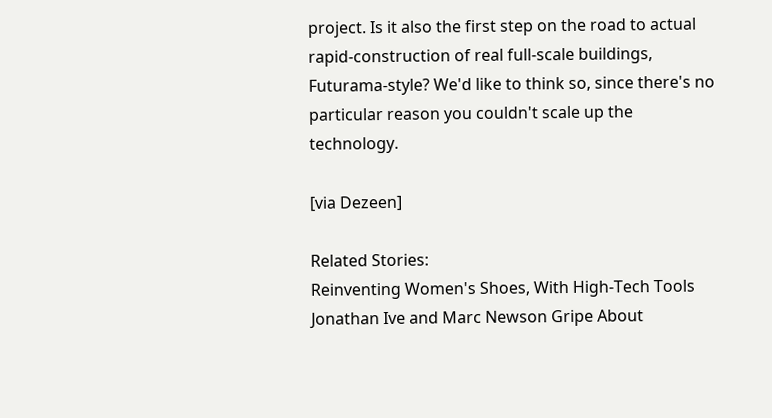project. Is it also the first step on the road to actual rapid-construction of real full-scale buildings, Futurama-style? We'd like to think so, since there's no particular reason you couldn't scale up the technology.

[via Dezeen]

Related Stories:
Reinventing Women's Shoes, With High-Tech Tools
Jonathan Ive and Marc Newson Gripe About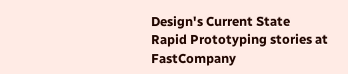Design's Current State
Rapid Prototyping stories at FastCompany